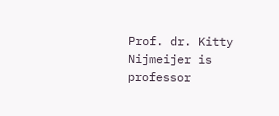Prof. dr. Kitty Nijmeijer is professor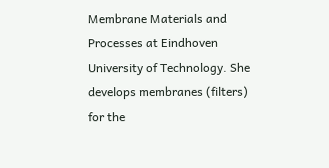Membrane Materials and Processes at Eindhoven University of Technology. She develops membranes (filters) for the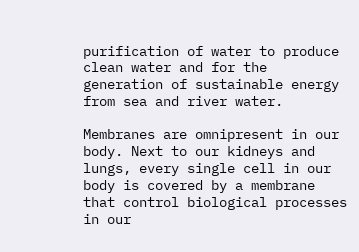purification of water to produce clean water and for the generation of sustainable energy from sea and river water.

Membranes are omnipresent in our body. Next to our kidneys and lungs, every single cell in our body is covered by a membrane that control biological processes in our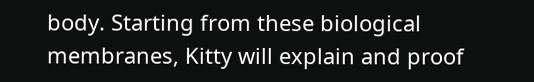body. Starting from these biological membranes, Kitty will explain and proof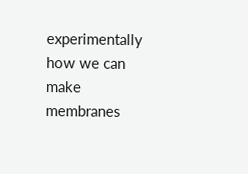experimentally how we can make membranes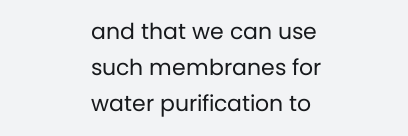and that we can use such membranes for water purification to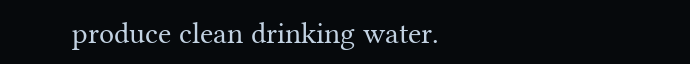produce clean drinking water.